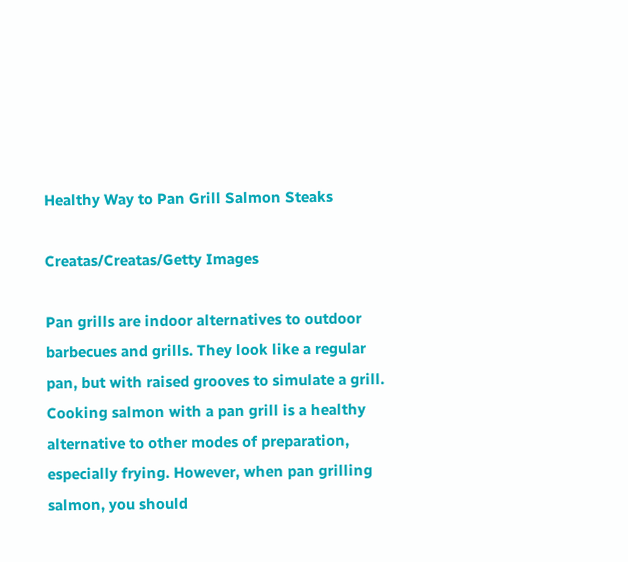Healthy Way to Pan Grill Salmon Steaks

Creatas/Creatas/Getty Images

Pan grills are indoor alternatives to outdoor barbecues and grills. They look like a regular pan, but with raised grooves to simulate a grill. Cooking salmon with a pan grill is a healthy alternative to other modes of preparation, especially frying. However, when pan grilling salmon, you should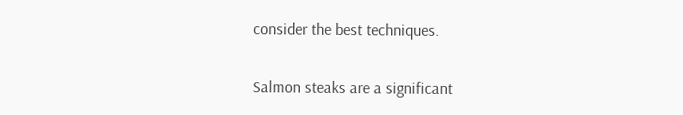consider the best techniques.


Salmon steaks are a significant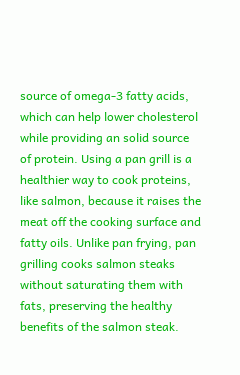source of omega-3 fatty acids, which can help lower cholesterol while providing an solid source of protein. Using a pan grill is a healthier way to cook proteins, like salmon, because it raises the meat off the cooking surface and fatty oils. Unlike pan frying, pan grilling cooks salmon steaks without saturating them with fats, preserving the healthy benefits of the salmon steak.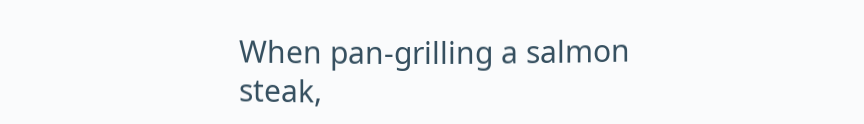When pan-grilling a salmon steak,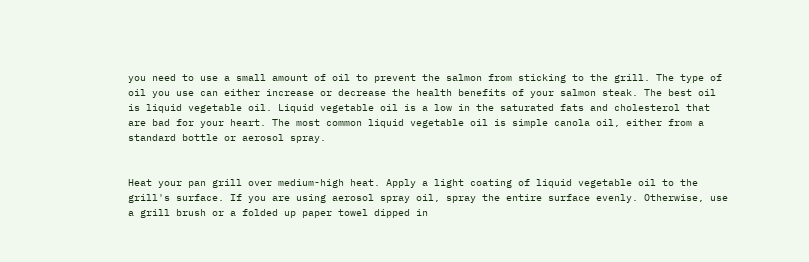you need to use a small amount of oil to prevent the salmon from sticking to the grill. The type of oil you use can either increase or decrease the health benefits of your salmon steak. The best oil is liquid vegetable oil. Liquid vegetable oil is a low in the saturated fats and cholesterol that are bad for your heart. The most common liquid vegetable oil is simple canola oil, either from a standard bottle or aerosol spray.


Heat your pan grill over medium-high heat. Apply a light coating of liquid vegetable oil to the grill's surface. If you are using aerosol spray oil, spray the entire surface evenly. Otherwise, use a grill brush or a folded up paper towel dipped in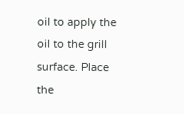oil to apply the oil to the grill surface. Place the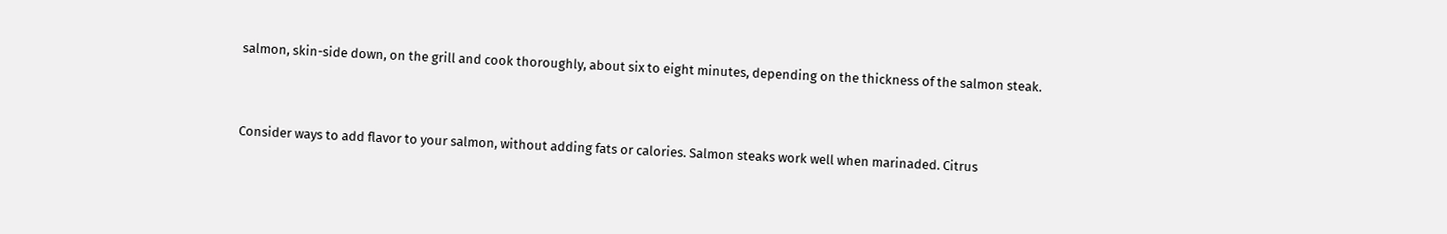salmon, skin-side down, on the grill and cook thoroughly, about six to eight minutes, depending on the thickness of the salmon steak.


Consider ways to add flavor to your salmon, without adding fats or calories. Salmon steaks work well when marinaded. Citrus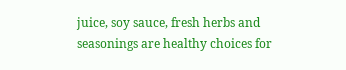juice, soy sauce, fresh herbs and seasonings are healthy choices for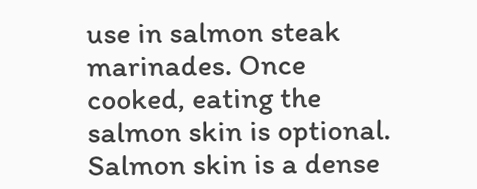use in salmon steak marinades. Once cooked, eating the salmon skin is optional. Salmon skin is a dense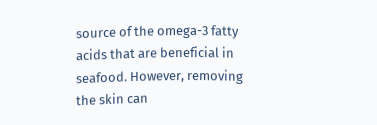source of the omega-3 fatty acids that are beneficial in seafood. However, removing the skin can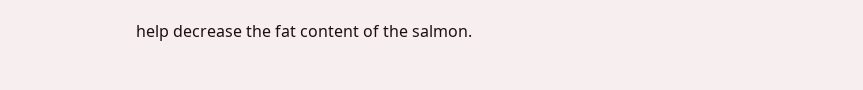help decrease the fat content of the salmon.